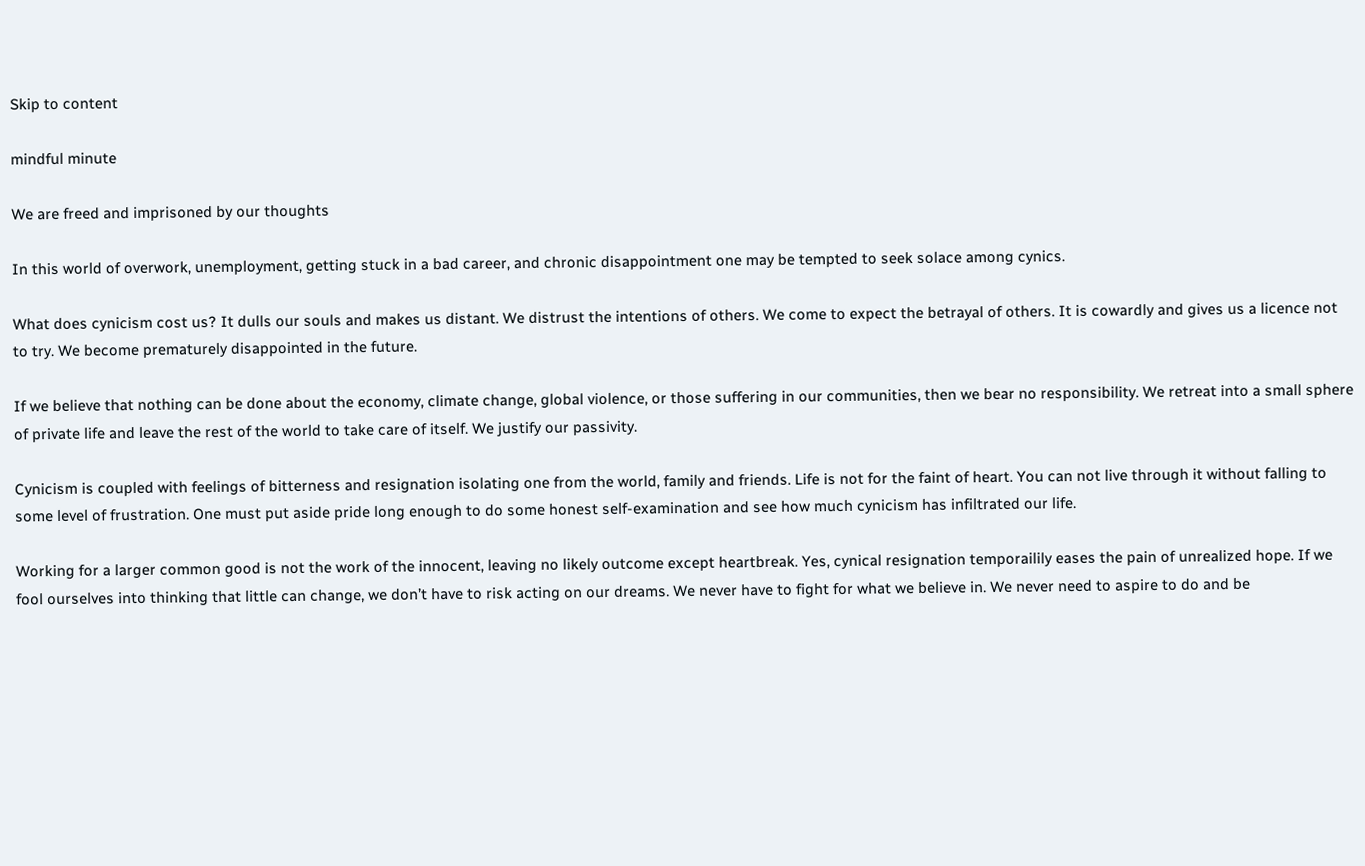Skip to content

mindful minute

We are freed and imprisoned by our thoughts

In this world of overwork, unemployment, getting stuck in a bad career, and chronic disappointment one may be tempted to seek solace among cynics.

What does cynicism cost us? It dulls our souls and makes us distant. We distrust the intentions of others. We come to expect the betrayal of others. It is cowardly and gives us a licence not to try. We become prematurely disappointed in the future.

If we believe that nothing can be done about the economy, climate change, global violence, or those suffering in our communities, then we bear no responsibility. We retreat into a small sphere of private life and leave the rest of the world to take care of itself. We justify our passivity.

Cynicism is coupled with feelings of bitterness and resignation isolating one from the world, family and friends. Life is not for the faint of heart. You can not live through it without falling to some level of frustration. One must put aside pride long enough to do some honest self-examination and see how much cynicism has infiltrated our life.

Working for a larger common good is not the work of the innocent, leaving no likely outcome except heartbreak. Yes, cynical resignation temporailily eases the pain of unrealized hope. If we fool ourselves into thinking that little can change, we don’t have to risk acting on our dreams. We never have to fight for what we believe in. We never need to aspire to do and be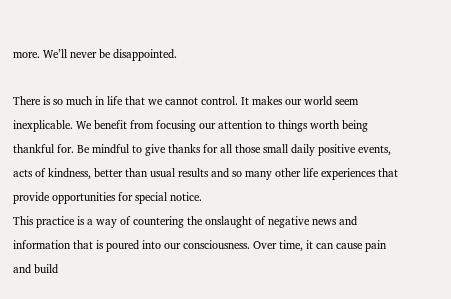more. We’ll never be disappointed.

There is so much in life that we cannot control. It makes our world seem inexplicable. We benefit from focusing our attention to things worth being thankful for. Be mindful to give thanks for all those small daily positive events, acts of kindness, better than usual results and so many other life experiences that provide opportunities for special notice.
This practice is a way of countering the onslaught of negative news and information that is poured into our consciousness. Over time, it can cause pain and build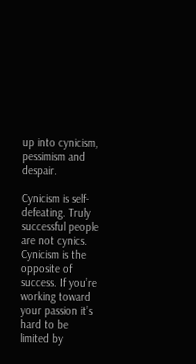up into cynicism, pessimism and despair.

Cynicism is self-defeating. Truly successful people are not cynics. Cynicism is the opposite of success. If you’re working toward your passion it’s hard to be limited by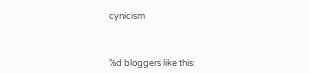cynicism



%d bloggers like this: